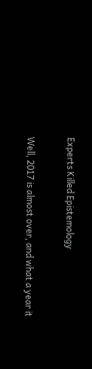Experts Killed Epistemology

Well, 2017 is almost over, and what a year it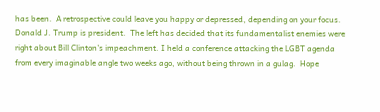has been.  A retrospective could leave you happy or depressed, depending on your focus. Donald J. Trump is president.  The left has decided that its fundamentalist enemies were right about Bill Clinton's impeachment. I held a conference attacking the LGBT agenda from every imaginable angle two weeks ago, without being thrown in a gulag.  Hope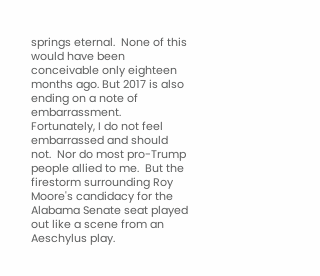springs eternal.  None of this would have been conceivable only eighteen months ago. But 2017 is also ending on a note of embarrassment.  Fortunately, I do not feel embarrassed and should not.  Nor do most pro-Trump people allied to me.  But the firestorm surrounding Roy Moore's candidacy for the Alabama Senate seat played out like a scene from an Aeschylus play.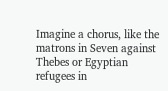Imagine a chorus, like the matrons in Seven against Thebes or Egyptian refugees in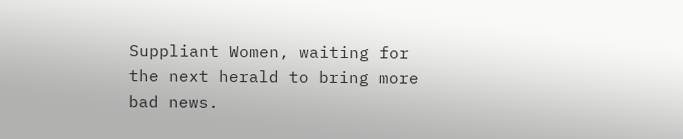Suppliant Women, waiting for the next herald to bring more bad news.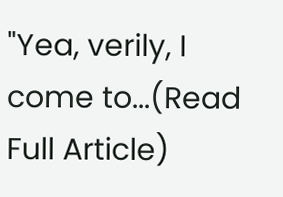"Yea, verily, I come to...(Read Full Article)